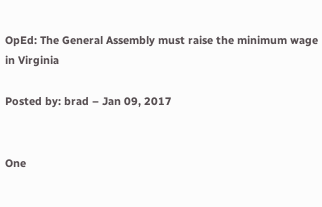OpEd: The General Assembly must raise the minimum wage in Virginia

Posted by: brad – Jan 09, 2017


One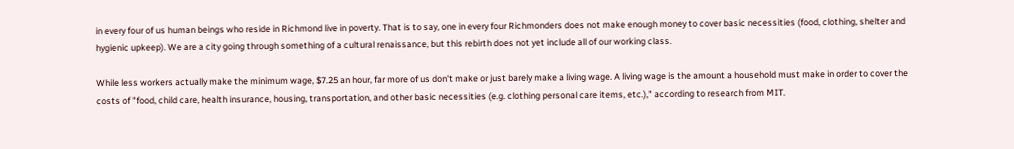in every four of us human beings who reside in Richmond live in poverty. That is to say, one in every four Richmonders does not make enough money to cover basic necessities (food, clothing, shelter and hygienic upkeep). We are a city going through something of a cultural renaissance, but this rebirth does not yet include all of our working class.

While less workers actually make the minimum wage, $7.25 an hour, far more of us don't make or just barely make a living wage. A living wage is the amount a household must make in order to cover the costs of "food, child care, health insurance, housing, transportation, and other basic necessities (e.g. clothing personal care items, etc.)," according to research from MIT.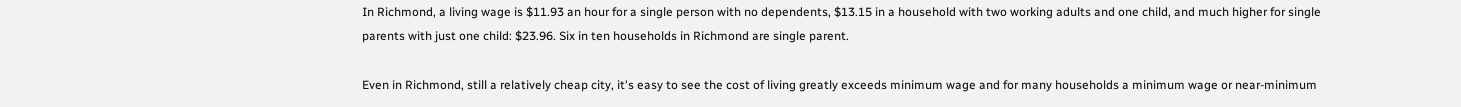In Richmond, a living wage is $11.93 an hour for a single person with no dependents, $13.15 in a household with two working adults and one child, and much higher for single parents with just one child: $23.96. Six in ten households in Richmond are single parent.

Even in Richmond, still a relatively cheap city, it's easy to see the cost of living greatly exceeds minimum wage and for many households a minimum wage or near-minimum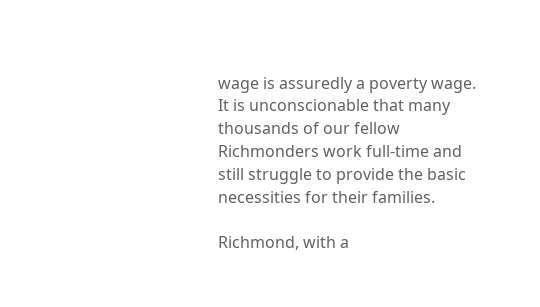wage is assuredly a poverty wage. It is unconscionable that many thousands of our fellow Richmonders work full-time and still struggle to provide the basic necessities for their families.

Richmond, with a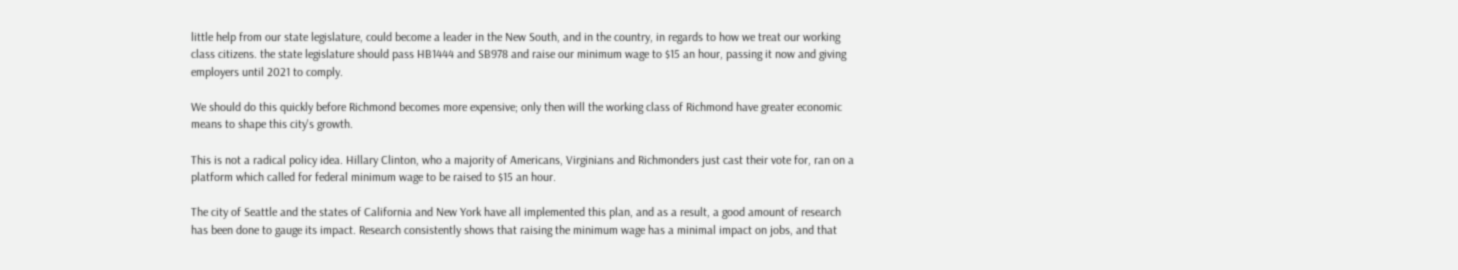little help from our state legislature, could become a leader in the New South, and in the country, in regards to how we treat our working class citizens. the state legislature should pass HB1444 and SB978 and raise our minimum wage to $15 an hour, passing it now and giving employers until 2021 to comply.

We should do this quickly before Richmond becomes more expensive; only then will the working class of Richmond have greater economic means to shape this city's growth.

This is not a radical policy idea. Hillary Clinton, who a majority of Americans, Virginians and Richmonders just cast their vote for, ran on a platform which called for federal minimum wage to be raised to $15 an hour.

The city of Seattle and the states of California and New York have all implemented this plan, and as a result, a good amount of research has been done to gauge its impact. Research consistently shows that raising the minimum wage has a minimal impact on jobs, and that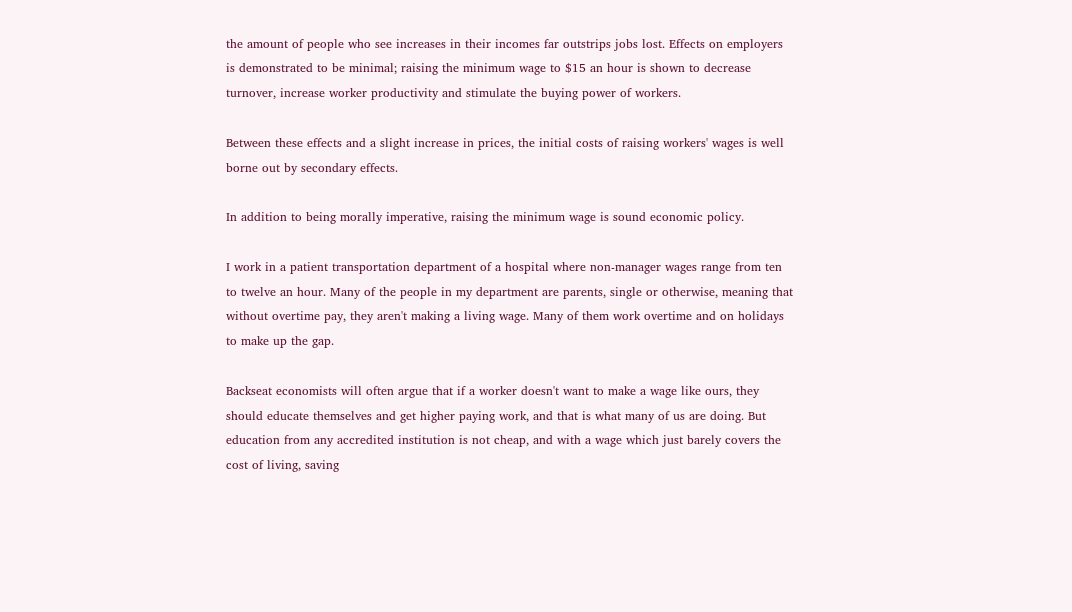the amount of people who see increases in their incomes far outstrips jobs lost. Effects on employers is demonstrated to be minimal; raising the minimum wage to $15 an hour is shown to decrease turnover, increase worker productivity and stimulate the buying power of workers.

Between these effects and a slight increase in prices, the initial costs of raising workers' wages is well borne out by secondary effects.

In addition to being morally imperative, raising the minimum wage is sound economic policy.

I work in a patient transportation department of a hospital where non-manager wages range from ten to twelve an hour. Many of the people in my department are parents, single or otherwise, meaning that without overtime pay, they aren't making a living wage. Many of them work overtime and on holidays to make up the gap.

Backseat economists will often argue that if a worker doesn't want to make a wage like ours, they should educate themselves and get higher paying work, and that is what many of us are doing. But education from any accredited institution is not cheap, and with a wage which just barely covers the cost of living, saving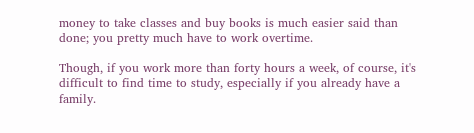money to take classes and buy books is much easier said than done; you pretty much have to work overtime.

Though, if you work more than forty hours a week, of course, it's difficult to find time to study, especially if you already have a family.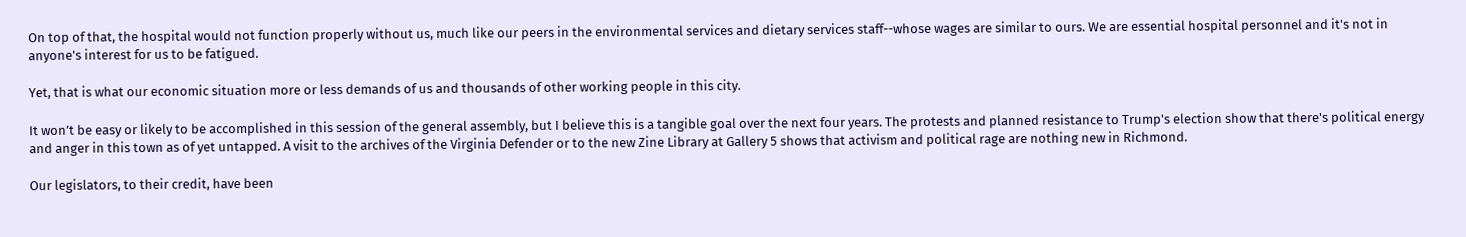On top of that, the hospital would not function properly without us, much like our peers in the environmental services and dietary services staff--whose wages are similar to ours. We are essential hospital personnel and it's not in anyone's interest for us to be fatigued.

Yet, that is what our economic situation more or less demands of us and thousands of other working people in this city.

It won’t be easy or likely to be accomplished in this session of the general assembly, but I believe this is a tangible goal over the next four years. The protests and planned resistance to Trump's election show that there's political energy and anger in this town as of yet untapped. A visit to the archives of the Virginia Defender or to the new Zine Library at Gallery 5 shows that activism and political rage are nothing new in Richmond.

Our legislators, to their credit, have been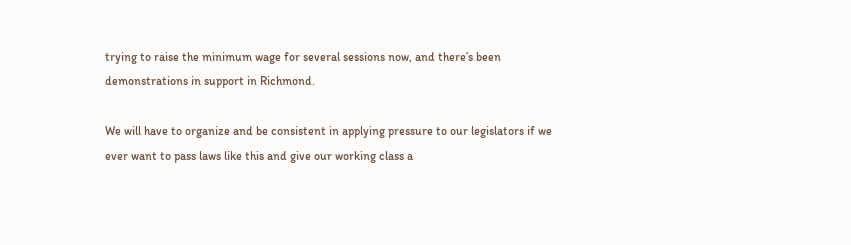trying to raise the minimum wage for several sessions now, and there’s been demonstrations in support in Richmond.

We will have to organize and be consistent in applying pressure to our legislators if we ever want to pass laws like this and give our working class a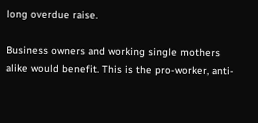long overdue raise.

Business owners and working single mothers alike would benefit. This is the pro-worker, anti-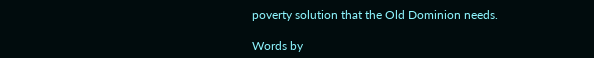poverty solution that the Old Dominion needs.

Words by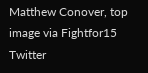Matthew Conover, top image via Fightfor15 Twitter